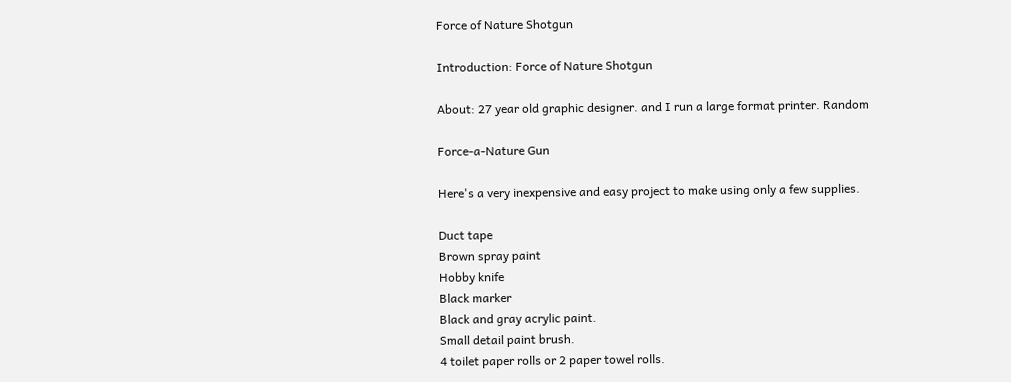Force of Nature Shotgun

Introduction: Force of Nature Shotgun

About: 27 year old graphic designer. and I run a large format printer. Random

Force-a-Nature Gun

Here's a very inexpensive and easy project to make using only a few supplies.

Duct tape
Brown spray paint
Hobby knife
Black marker
Black and gray acrylic paint.
Small detail paint brush.
4 toilet paper rolls or 2 paper towel rolls.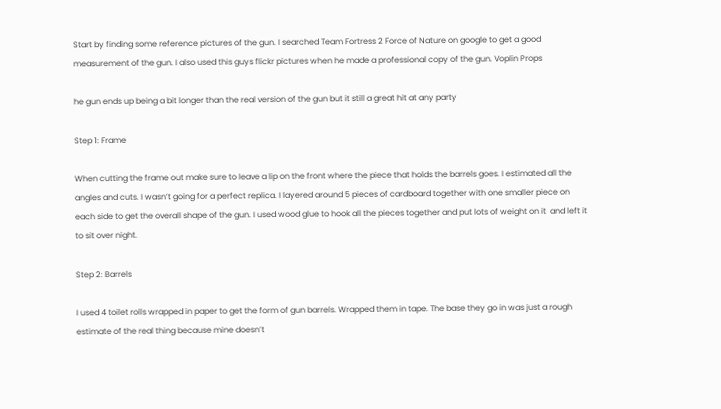Start by finding some reference pictures of the gun. I searched Team Fortress 2 Force of Nature on google to get a good measurement of the gun. I also used this guys flickr pictures when he made a professional copy of the gun. Voplin Props

he gun ends up being a bit longer than the real version of the gun but it still a great hit at any party

Step 1: Frame

When cutting the frame out make sure to leave a lip on the front where the piece that holds the barrels goes. I estimated all the angles and cuts. I wasn’t going for a perfect replica. I layered around 5 pieces of cardboard together with one smaller piece on each side to get the overall shape of the gun. I used wood glue to hook all the pieces together and put lots of weight on it  and left it to sit over night.

Step 2: Barrels

I used 4 toilet rolls wrapped in paper to get the form of gun barrels. Wrapped them in tape. The base they go in was just a rough estimate of the real thing because mine doesn’t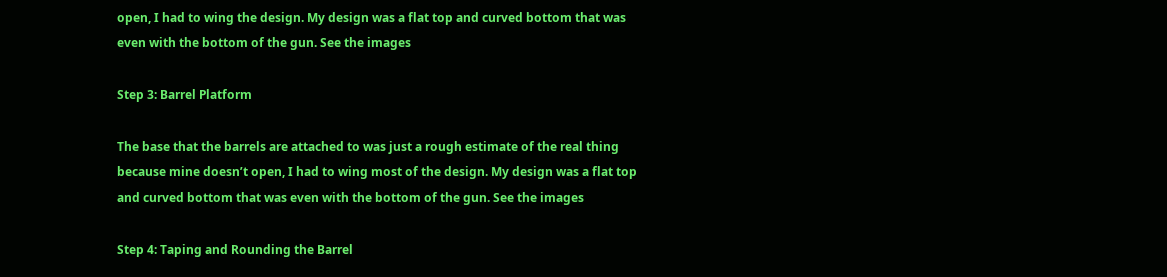open, I had to wing the design. My design was a flat top and curved bottom that was even with the bottom of the gun. See the images

Step 3: Barrel Platform

The base that the barrels are attached to was just a rough estimate of the real thing because mine doesn’t open, I had to wing most of the design. My design was a flat top and curved bottom that was even with the bottom of the gun. See the images

Step 4: Taping and Rounding the Barrel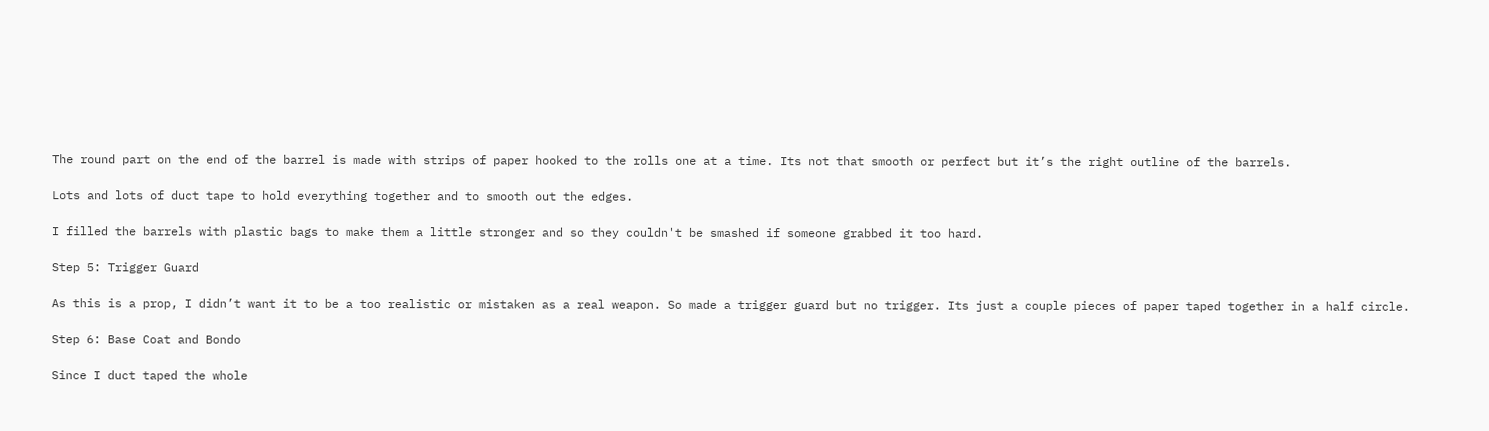The round part on the end of the barrel is made with strips of paper hooked to the rolls one at a time. Its not that smooth or perfect but it’s the right outline of the barrels.

Lots and lots of duct tape to hold everything together and to smooth out the edges.

I filled the barrels with plastic bags to make them a little stronger and so they couldn't be smashed if someone grabbed it too hard.

Step 5: Trigger Guard

As this is a prop, I didn’t want it to be a too realistic or mistaken as a real weapon. So made a trigger guard but no trigger. Its just a couple pieces of paper taped together in a half circle.

Step 6: Base Coat and Bondo

Since I duct taped the whole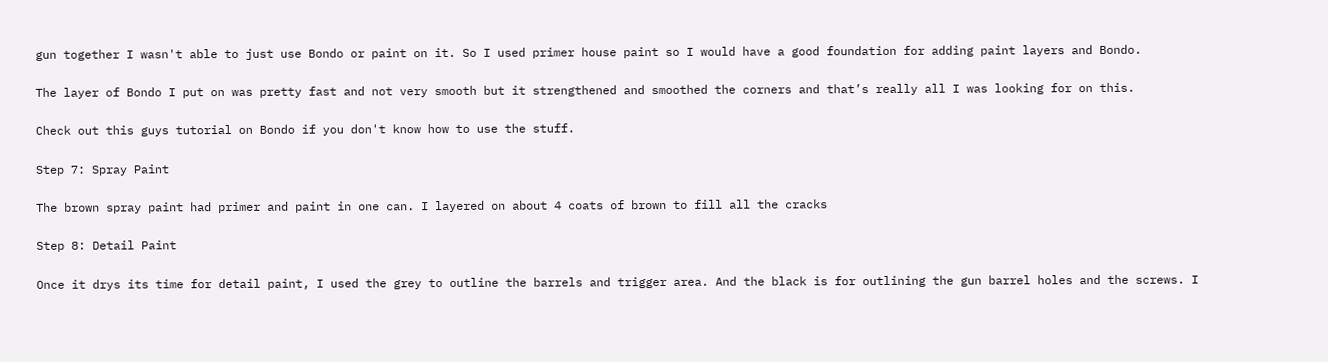gun together I wasn't able to just use Bondo or paint on it. So I used primer house paint so I would have a good foundation for adding paint layers and Bondo.

The layer of Bondo I put on was pretty fast and not very smooth but it strengthened and smoothed the corners and that’s really all I was looking for on this.

Check out this guys tutorial on Bondo if you don't know how to use the stuff.

Step 7: Spray Paint

The brown spray paint had primer and paint in one can. I layered on about 4 coats of brown to fill all the cracks

Step 8: Detail Paint

Once it drys its time for detail paint, I used the grey to outline the barrels and trigger area. And the black is for outlining the gun barrel holes and the screws. I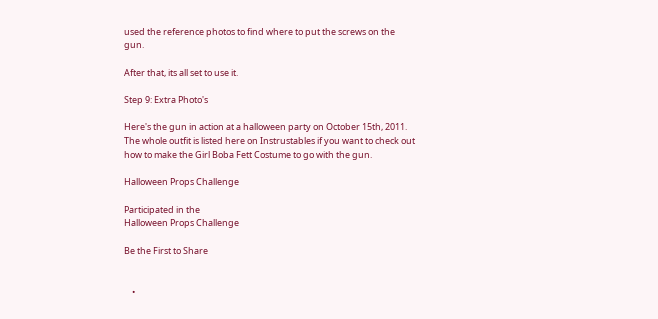used the reference photos to find where to put the screws on the gun.

After that, its all set to use it.

Step 9: Extra Photo's

Here's the gun in action at a halloween party on October 15th, 2011. The whole outfit is listed here on Instrustables if you want to check out how to make the Girl Boba Fett Costume to go with the gun.

Halloween Props Challenge

Participated in the
Halloween Props Challenge

Be the First to Share


    •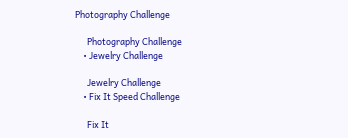Photography Challenge

      Photography Challenge
    • Jewelry Challenge

      Jewelry Challenge
    • Fix It Speed Challenge

      Fix It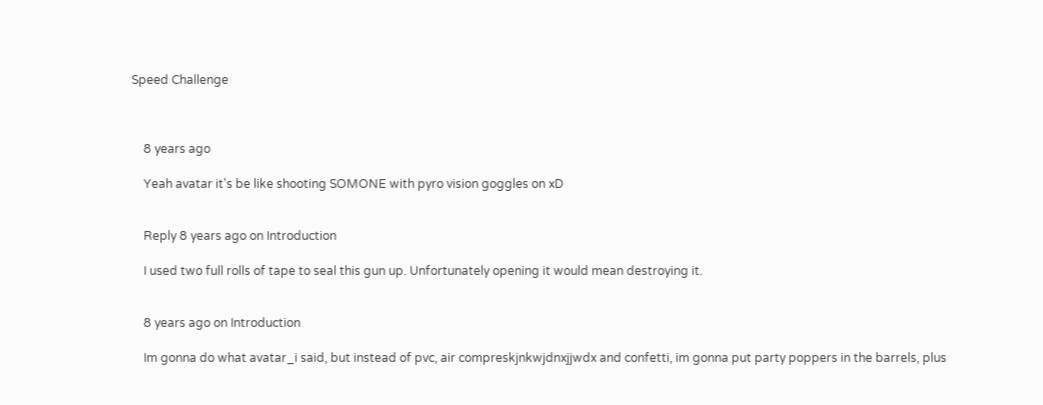Speed Challenge



    8 years ago

    Yeah avatar it's be like shooting SOMONE with pyro vision goggles on xD


    Reply 8 years ago on Introduction

    I used two full rolls of tape to seal this gun up. Unfortunately opening it would mean destroying it.


    8 years ago on Introduction

    Im gonna do what avatar_i said, but instead of pvc, air compreskjnkwjdnxjjwdx and confetti, im gonna put party poppers in the barrels, plus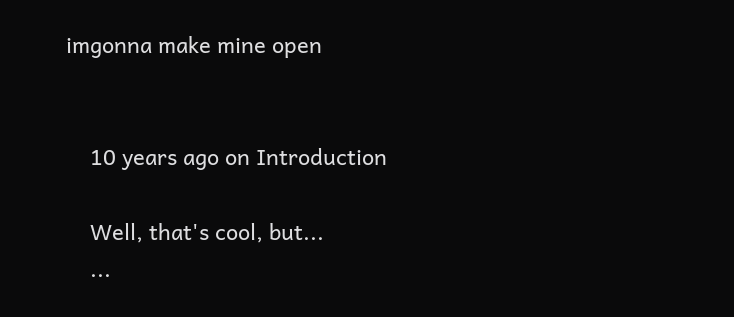imgonna make mine open


    10 years ago on Introduction

    Well, that's cool, but...
    ...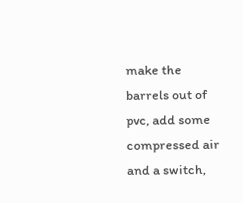make the barrels out of pvc, add some compressed air and a switch,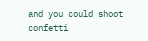and you could shoot confetti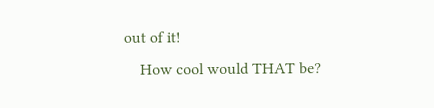out of it!
    How cool would THAT be?